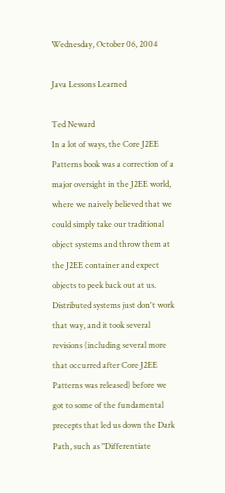Wednesday, October 06, 2004

Java Lessons Learned

Ted Neward
In a lot of ways, the Core J2EE Patterns book was a correction of a major oversight in the J2EE world, where we naively believed that we could simply take our traditional object systems and throw them at the J2EE container and expect objects to peek back out at us. Distributed systems just don't work that way, and it took several revisions (including several more that occurred after Core J2EE Patterns was released) before we got to some of the fundamental precepts that led us down the Dark Path, such as "Differentiate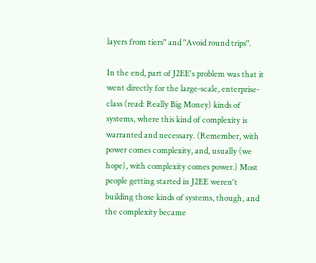layers from tiers" and "Avoid round trips".

In the end, part of J2EE's problem was that it went directly for the large-scale, enterprise-class (read: Really Big Money) kinds of systems, where this kind of complexity is warranted and necessary. (Remember, with power comes complexity, and, usually (we hope), with complexity comes power.) Most people getting started in J2EE weren't building those kinds of systems, though, and the complexity became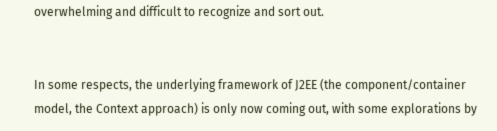overwhelming and difficult to recognize and sort out.


In some respects, the underlying framework of J2EE (the component/container model, the Context approach) is only now coming out, with some explorations by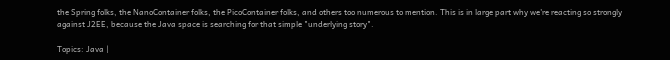the Spring folks, the NanoContainer folks, the PicoContainer folks, and others too numerous to mention. This is in large part why we're reacting so strongly against J2EE, because the Java space is searching for that simple "underlying story".

Topics: Java |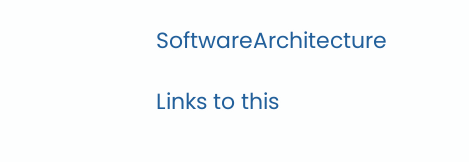SoftwareArchitecture

Links to this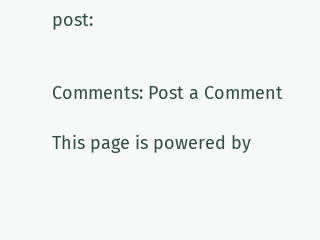post:


Comments: Post a Comment

This page is powered by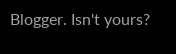Blogger. Isn't yours?